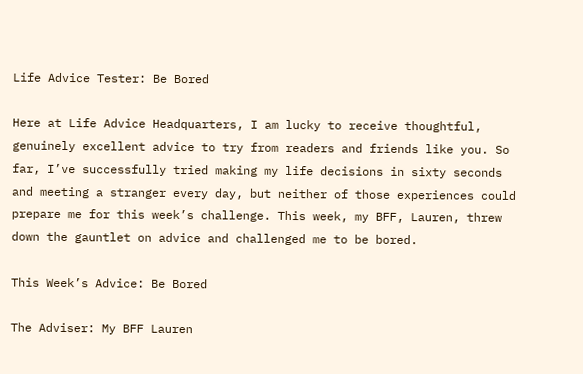Life Advice Tester: Be Bored

Here at Life Advice Headquarters, I am lucky to receive thoughtful, genuinely excellent advice to try from readers and friends like you. So far, I’ve successfully tried making my life decisions in sixty seconds and meeting a stranger every day, but neither of those experiences could prepare me for this week’s challenge. This week, my BFF, Lauren, threw down the gauntlet on advice and challenged me to be bored.

This Week’s Advice: Be Bored

The Adviser: My BFF Lauren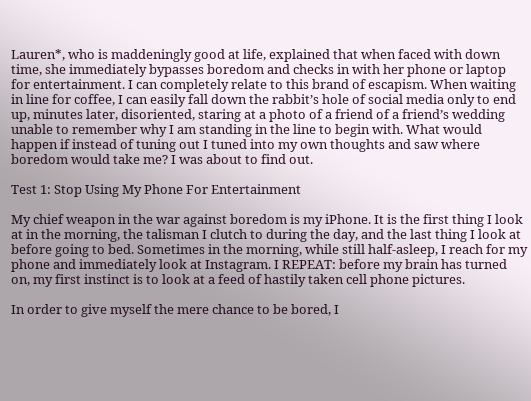Lauren*, who is maddeningly good at life, explained that when faced with down time, she immediately bypasses boredom and checks in with her phone or laptop for entertainment. I can completely relate to this brand of escapism. When waiting in line for coffee, I can easily fall down the rabbit’s hole of social media only to end up, minutes later, disoriented, staring at a photo of a friend of a friend’s wedding unable to remember why I am standing in the line to begin with. What would happen if instead of tuning out I tuned into my own thoughts and saw where boredom would take me? I was about to find out.

Test 1: Stop Using My Phone For Entertainment

My chief weapon in the war against boredom is my iPhone. It is the first thing I look at in the morning, the talisman I clutch to during the day, and the last thing I look at before going to bed. Sometimes in the morning, while still half-asleep, I reach for my phone and immediately look at Instagram. I REPEAT: before my brain has turned on, my first instinct is to look at a feed of hastily taken cell phone pictures.

In order to give myself the mere chance to be bored, I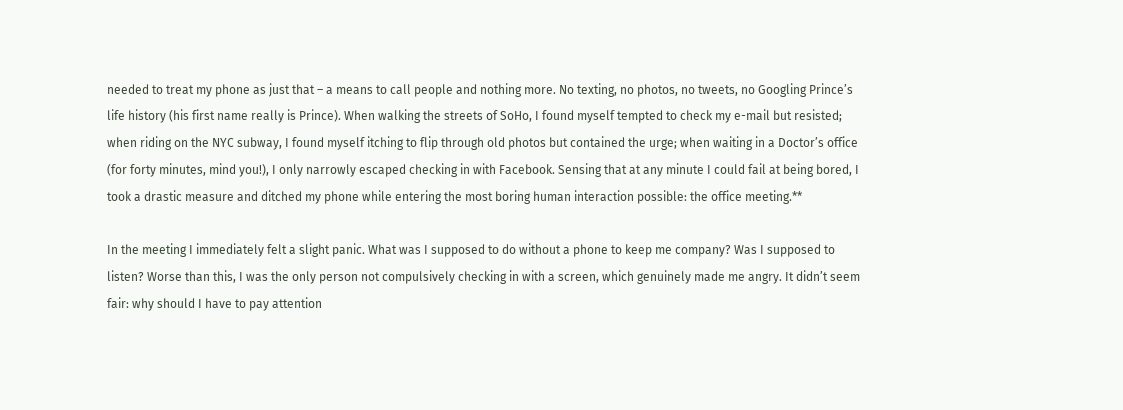needed to treat my phone as just that – a means to call people and nothing more. No texting, no photos, no tweets, no Googling Prince’s life history (his first name really is Prince). When walking the streets of SoHo, I found myself tempted to check my e-mail but resisted; when riding on the NYC subway, I found myself itching to flip through old photos but contained the urge; when waiting in a Doctor’s office (for forty minutes, mind you!), I only narrowly escaped checking in with Facebook. Sensing that at any minute I could fail at being bored, I took a drastic measure and ditched my phone while entering the most boring human interaction possible: the office meeting.**

In the meeting I immediately felt a slight panic. What was I supposed to do without a phone to keep me company? Was I supposed to listen? Worse than this, I was the only person not compulsively checking in with a screen, which genuinely made me angry. It didn’t seem fair: why should I have to pay attention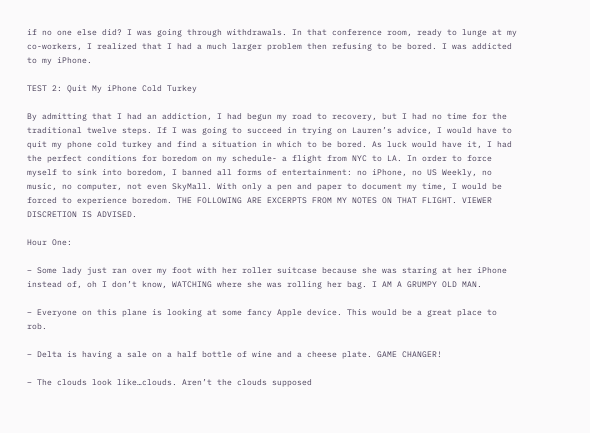if no one else did? I was going through withdrawals. In that conference room, ready to lunge at my co-workers, I realized that I had a much larger problem then refusing to be bored. I was addicted to my iPhone.

TEST 2: Quit My iPhone Cold Turkey

By admitting that I had an addiction, I had begun my road to recovery, but I had no time for the traditional twelve steps. If I was going to succeed in trying on Lauren’s advice, I would have to quit my phone cold turkey and find a situation in which to be bored. As luck would have it, I had the perfect conditions for boredom on my schedule- a flight from NYC to LA. In order to force myself to sink into boredom, I banned all forms of entertainment: no iPhone, no US Weekly, no music, no computer, not even SkyMall. With only a pen and paper to document my time, I would be forced to experience boredom. THE FOLLOWING ARE EXCERPTS FROM MY NOTES ON THAT FLIGHT. VIEWER DISCRETION IS ADVISED.

Hour One:

– Some lady just ran over my foot with her roller suitcase because she was staring at her iPhone instead of, oh I don’t know, WATCHING where she was rolling her bag. I AM A GRUMPY OLD MAN.

– Everyone on this plane is looking at some fancy Apple device. This would be a great place to rob.

– Delta is having a sale on a half bottle of wine and a cheese plate. GAME CHANGER!

– The clouds look like…clouds. Aren’t the clouds supposed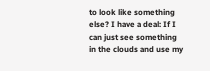to look like something else? I have a deal: If I can just see something in the clouds and use my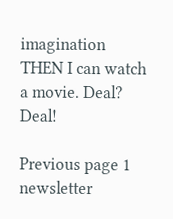imagination THEN I can watch a movie. Deal? Deal!

Previous page 1
newsletter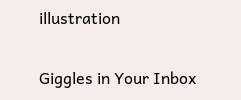illustration

Giggles in Your Inbox